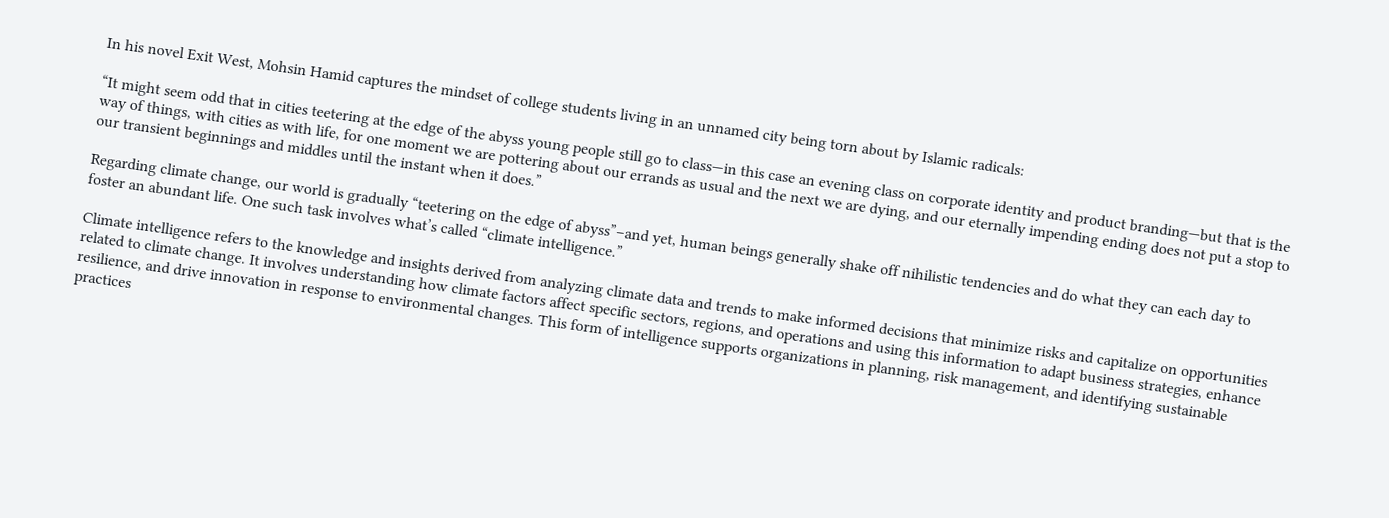In his novel Exit West, Mohsin Hamid captures the mindset of college students living in an unnamed city being torn about by Islamic radicals:

“It might seem odd that in cities teetering at the edge of the abyss young people still go to class—in this case an evening class on corporate identity and product branding—but that is the way of things, with cities as with life, for one moment we are pottering about our errands as usual and the next we are dying, and our eternally impending ending does not put a stop to our transient beginnings and middles until the instant when it does.”

Regarding climate change, our world is gradually “teetering on the edge of abyss”–and yet, human beings generally shake off nihilistic tendencies and do what they can each day to foster an abundant life. One such task involves what’s called “climate intelligence.”

Climate intelligence refers to the knowledge and insights derived from analyzing climate data and trends to make informed decisions that minimize risks and capitalize on opportunities related to climate change. It involves understanding how climate factors affect specific sectors, regions, and operations and using this information to adapt business strategies, enhance resilience, and drive innovation in response to environmental changes. This form of intelligence supports organizations in planning, risk management, and identifying sustainable practices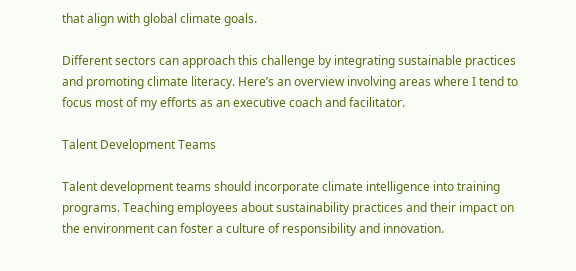that align with global climate goals.

Different sectors can approach this challenge by integrating sustainable practices and promoting climate literacy. Here’s an overview involving areas where I tend to focus most of my efforts as an executive coach and facilitator.

Talent Development Teams

Talent development teams should incorporate climate intelligence into training programs. Teaching employees about sustainability practices and their impact on the environment can foster a culture of responsibility and innovation.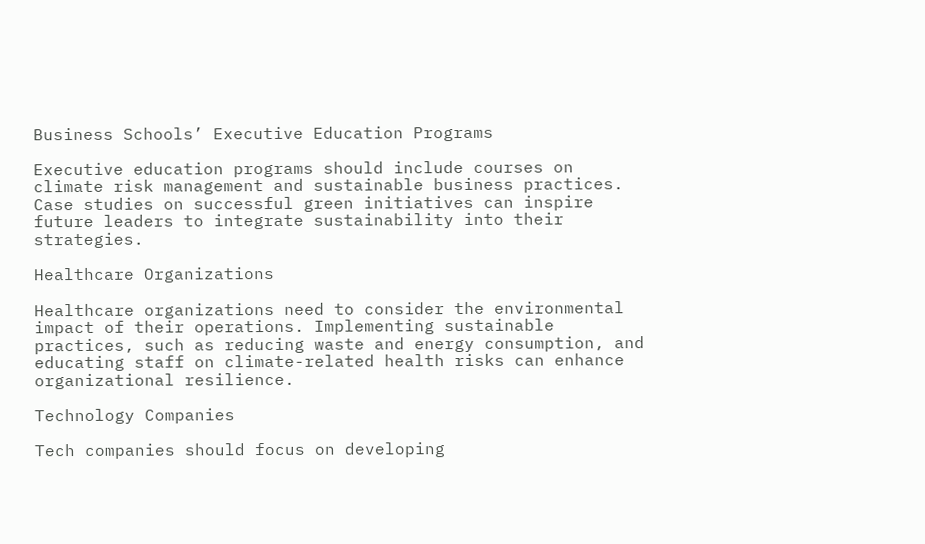Business Schools’ Executive Education Programs

Executive education programs should include courses on climate risk management and sustainable business practices. Case studies on successful green initiatives can inspire future leaders to integrate sustainability into their strategies.

Healthcare Organizations

Healthcare organizations need to consider the environmental impact of their operations. Implementing sustainable practices, such as reducing waste and energy consumption, and educating staff on climate-related health risks can enhance organizational resilience.

Technology Companies

Tech companies should focus on developing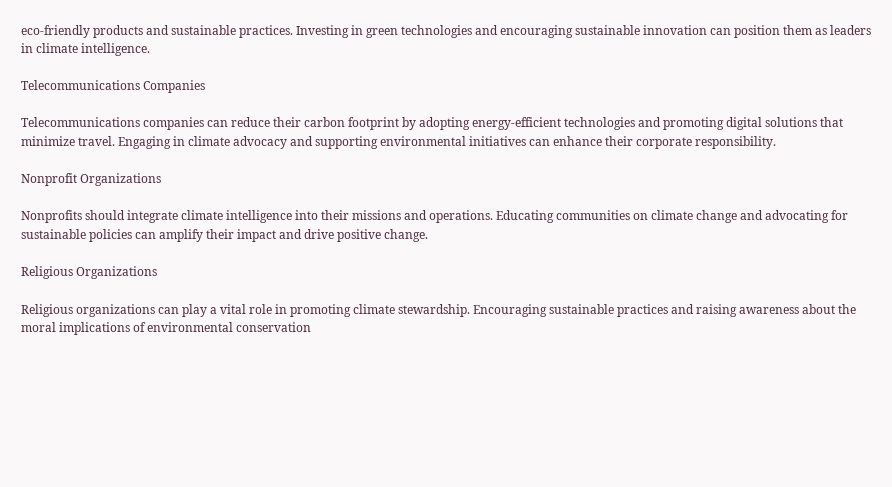eco-friendly products and sustainable practices. Investing in green technologies and encouraging sustainable innovation can position them as leaders in climate intelligence.

Telecommunications Companies

Telecommunications companies can reduce their carbon footprint by adopting energy-efficient technologies and promoting digital solutions that minimize travel. Engaging in climate advocacy and supporting environmental initiatives can enhance their corporate responsibility.

Nonprofit Organizations

Nonprofits should integrate climate intelligence into their missions and operations. Educating communities on climate change and advocating for sustainable policies can amplify their impact and drive positive change.

Religious Organizations

Religious organizations can play a vital role in promoting climate stewardship. Encouraging sustainable practices and raising awareness about the moral implications of environmental conservation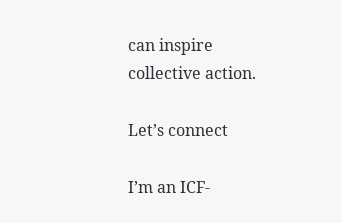can inspire collective action.

Let’s connect

I’m an ICF-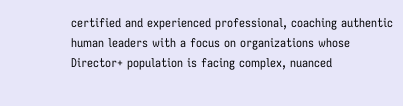certified and experienced professional, coaching authentic human leaders with a focus on organizations whose Director+ population is facing complex, nuanced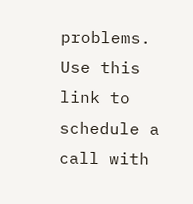problems. Use this link to schedule a call with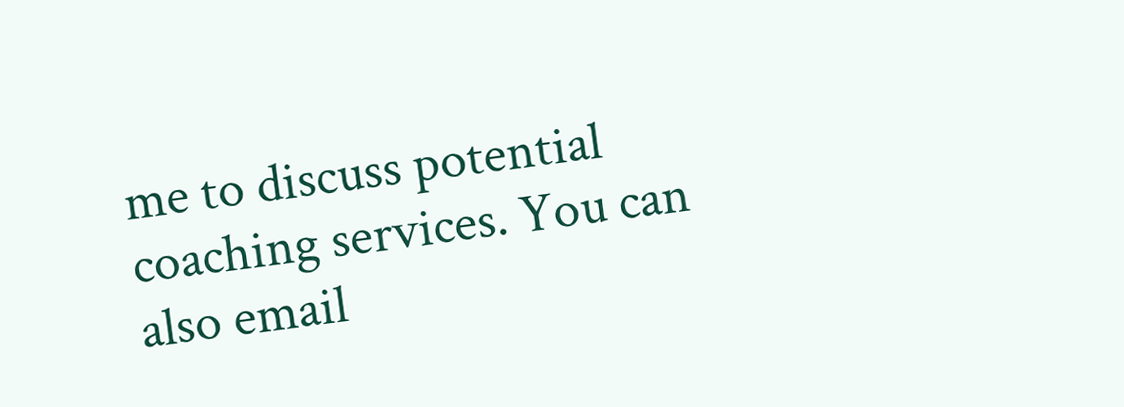me to discuss potential coaching services. You can also email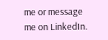me or message me on LinkedIn.